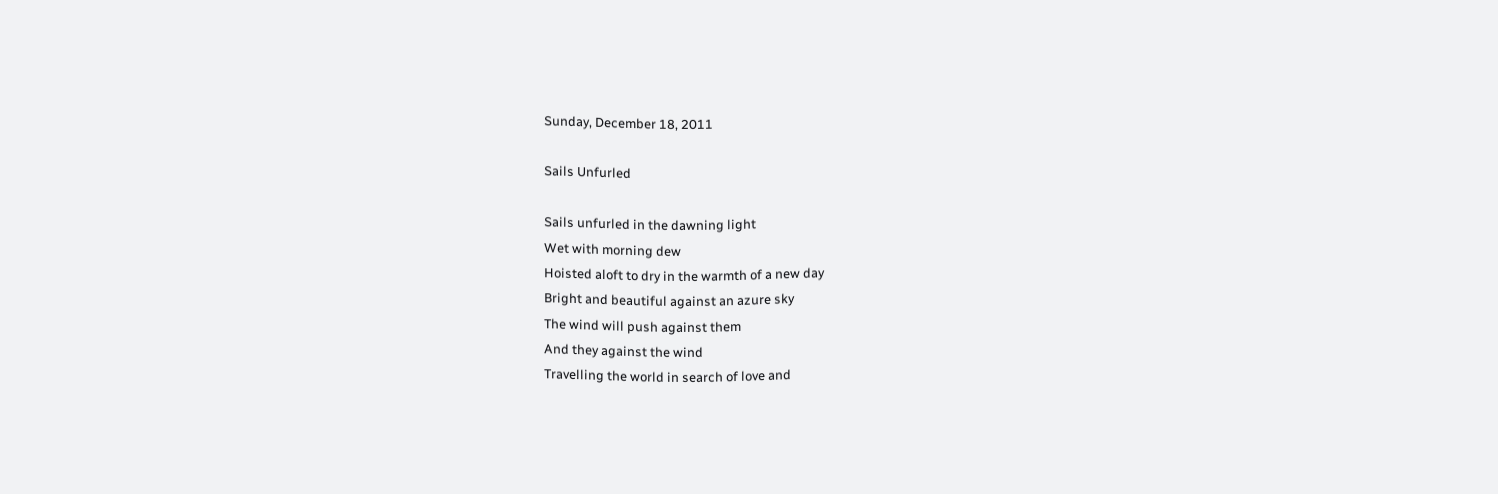Sunday, December 18, 2011

Sails Unfurled

Sails unfurled in the dawning light
Wet with morning dew
Hoisted aloft to dry in the warmth of a new day
Bright and beautiful against an azure sky
The wind will push against them
And they against the wind
Travelling the world in search of love and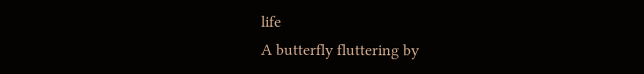life
A butterfly fluttering by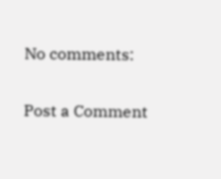No comments:

Post a Comment